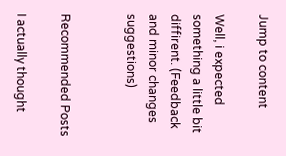Jump to content

Well, i expected something a little bit diffirent. (Feedback and minor changes suggestions)


Recommended Posts

I actually thought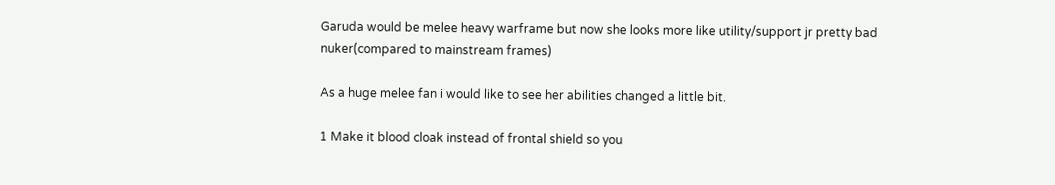Garuda would be melee heavy warframe but now she looks more like utility/support jr pretty bad nuker(compared to mainstream frames)

As a huge melee fan i would like to see her abilities changed a little bit.

1 Make it blood cloak instead of frontal shield so you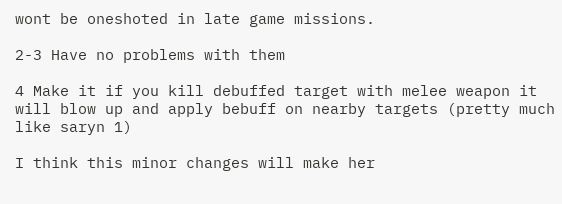wont be oneshoted in late game missions.

2-3 Have no problems with them

4 Make it if you kill debuffed target with melee weapon it will blow up and apply bebuff on nearby targets (pretty much like saryn 1)

I think this minor changes will make her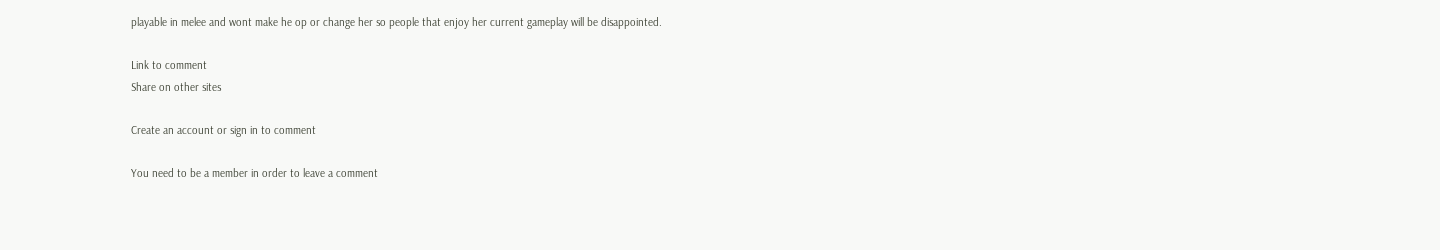playable in melee and wont make he op or change her so people that enjoy her current gameplay will be disappointed.

Link to comment
Share on other sites

Create an account or sign in to comment

You need to be a member in order to leave a comment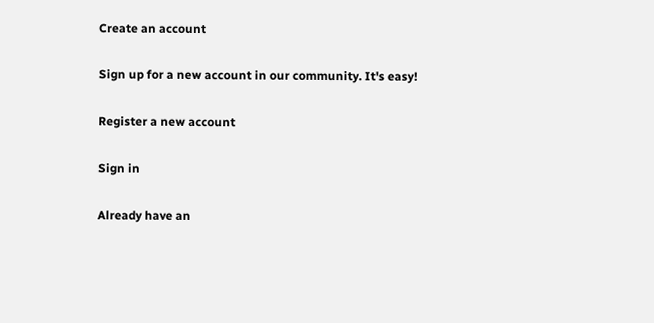Create an account

Sign up for a new account in our community. It's easy!

Register a new account

Sign in

Already have an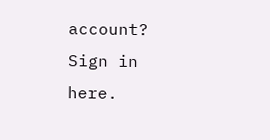account? Sign in here.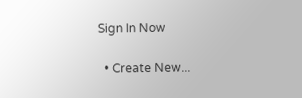Sign In Now

  • Create New...